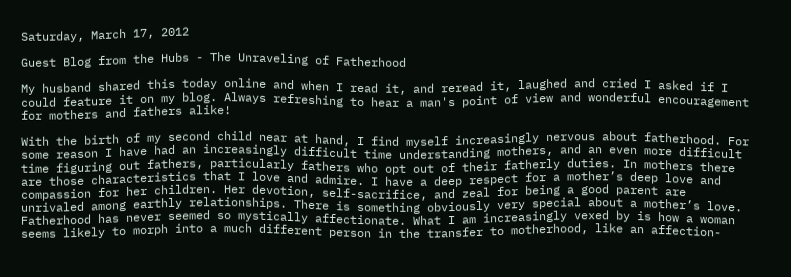Saturday, March 17, 2012

Guest Blog from the Hubs - The Unraveling of Fatherhood

My husband shared this today online and when I read it, and reread it, laughed and cried I asked if I could feature it on my blog. Always refreshing to hear a man's point of view and wonderful encouragement for mothers and fathers alike!

With the birth of my second child near at hand, I find myself increasingly nervous about fatherhood. For some reason I have had an increasingly difficult time understanding mothers, and an even more difficult time figuring out fathers, particularly fathers who opt out of their fatherly duties. In mothers there are those characteristics that I love and admire. I have a deep respect for a mother’s deep love and compassion for her children. Her devotion, self-sacrifice, and zeal for being a good parent are unrivaled among earthly relationships. There is something obviously very special about a mother’s love. Fatherhood has never seemed so mystically affectionate. What I am increasingly vexed by is how a woman seems likely to morph into a much different person in the transfer to motherhood, like an affection-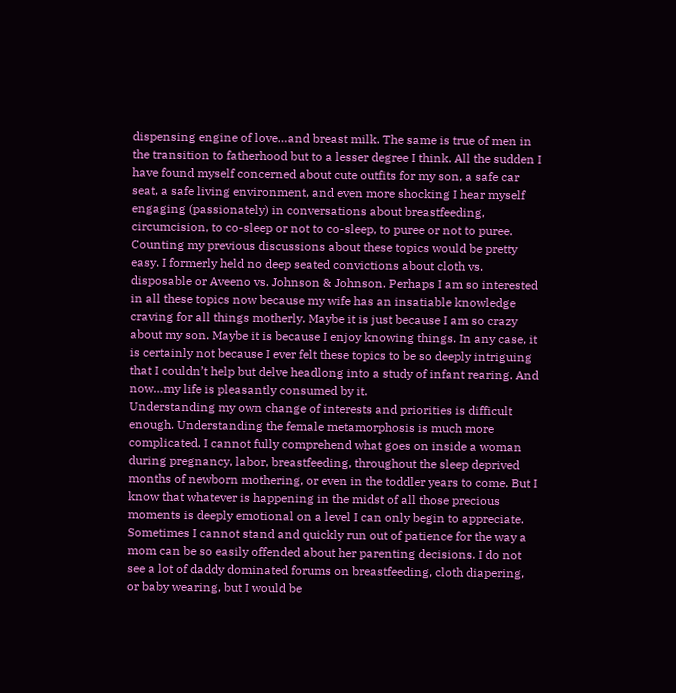dispensing engine of love…and breast milk. The same is true of men in the transition to fatherhood but to a lesser degree I think. All the sudden I have found myself concerned about cute outfits for my son, a safe car seat, a safe living environment, and even more shocking I hear myself engaging (passionately) in conversations about breastfeeding, circumcision, to co-sleep or not to co-sleep, to puree or not to puree. Counting my previous discussions about these topics would be pretty easy. I formerly held no deep seated convictions about cloth vs. disposable or Aveeno vs. Johnson & Johnson. Perhaps I am so interested in all these topics now because my wife has an insatiable knowledge craving for all things motherly. Maybe it is just because I am so crazy about my son. Maybe it is because I enjoy knowing things. In any case, it is certainly not because I ever felt these topics to be so deeply intriguing that I couldn’t help but delve headlong into a study of infant rearing. And now…my life is pleasantly consumed by it.
Understanding my own change of interests and priorities is difficult enough. Understanding the female metamorphosis is much more complicated. I cannot fully comprehend what goes on inside a woman during pregnancy, labor, breastfeeding, throughout the sleep deprived months of newborn mothering, or even in the toddler years to come. But I know that whatever is happening in the midst of all those precious moments is deeply emotional on a level I can only begin to appreciate. Sometimes I cannot stand and quickly run out of patience for the way a mom can be so easily offended about her parenting decisions. I do not see a lot of daddy dominated forums on breastfeeding, cloth diapering, or baby wearing, but I would be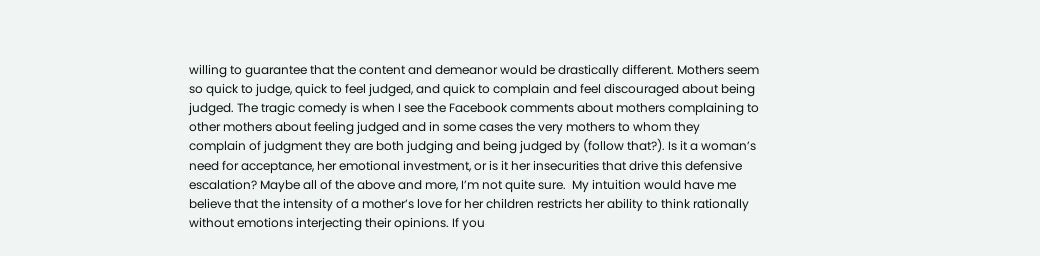willing to guarantee that the content and demeanor would be drastically different. Mothers seem so quick to judge, quick to feel judged, and quick to complain and feel discouraged about being judged. The tragic comedy is when I see the Facebook comments about mothers complaining to other mothers about feeling judged and in some cases the very mothers to whom they complain of judgment they are both judging and being judged by (follow that?). Is it a woman’s need for acceptance, her emotional investment, or is it her insecurities that drive this defensive escalation? Maybe all of the above and more, I’m not quite sure.  My intuition would have me believe that the intensity of a mother’s love for her children restricts her ability to think rationally without emotions interjecting their opinions. If you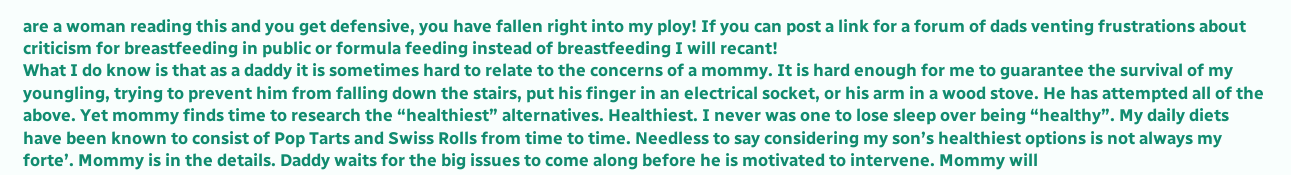are a woman reading this and you get defensive, you have fallen right into my ploy! If you can post a link for a forum of dads venting frustrations about criticism for breastfeeding in public or formula feeding instead of breastfeeding I will recant!
What I do know is that as a daddy it is sometimes hard to relate to the concerns of a mommy. It is hard enough for me to guarantee the survival of my youngling, trying to prevent him from falling down the stairs, put his finger in an electrical socket, or his arm in a wood stove. He has attempted all of the above. Yet mommy finds time to research the “healthiest” alternatives. Healthiest. I never was one to lose sleep over being “healthy”. My daily diets have been known to consist of Pop Tarts and Swiss Rolls from time to time. Needless to say considering my son’s healthiest options is not always my forte’. Mommy is in the details. Daddy waits for the big issues to come along before he is motivated to intervene. Mommy will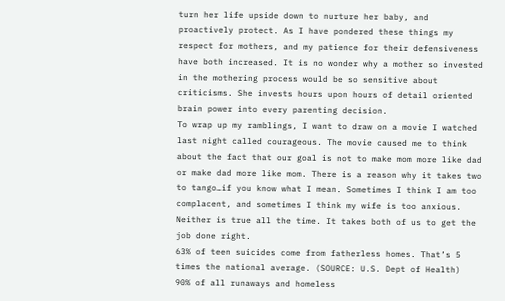turn her life upside down to nurture her baby, and proactively protect. As I have pondered these things my respect for mothers, and my patience for their defensiveness have both increased. It is no wonder why a mother so invested in the mothering process would be so sensitive about criticisms. She invests hours upon hours of detail oriented brain power into every parenting decision.
To wrap up my ramblings, I want to draw on a movie I watched last night called courageous. The movie caused me to think about the fact that our goal is not to make mom more like dad or make dad more like mom. There is a reason why it takes two to tango…if you know what I mean. Sometimes I think I am too complacent, and sometimes I think my wife is too anxious. Neither is true all the time. It takes both of us to get the job done right.
63% of teen suicides come from fatherless homes. That’s 5 times the national average. (SOURCE: U.S. Dept of Health)
90% of all runaways and homeless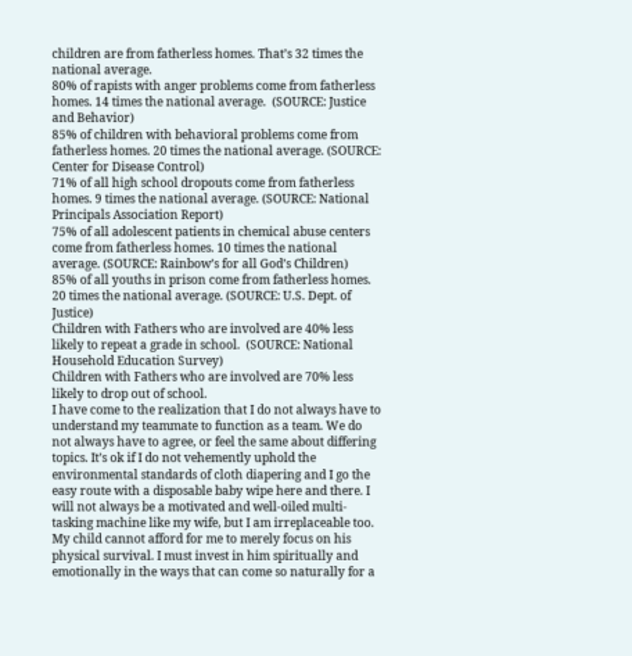children are from fatherless homes. That’s 32 times the national average.
80% of rapists with anger problems come from fatherless homes. 14 times the national average.  (SOURCE: Justice and Behavior)
85% of children with behavioral problems come from fatherless homes. 20 times the national average. (SOURCE: Center for Disease Control)
71% of all high school dropouts come from fatherless homes. 9 times the national average. (SOURCE: National Principals Association Report)
75% of all adolescent patients in chemical abuse centers come from fatherless homes. 10 times the national average. (SOURCE: Rainbow’s for all God’s Children)
85% of all youths in prison come from fatherless homes. 20 times the national average. (SOURCE: U.S. Dept. of Justice)
Children with Fathers who are involved are 40% less likely to repeat a grade in school.  (SOURCE: National Household Education Survey)
Children with Fathers who are involved are 70% less likely to drop out of school.
I have come to the realization that I do not always have to understand my teammate to function as a team. We do not always have to agree, or feel the same about differing topics. It’s ok if I do not vehemently uphold the environmental standards of cloth diapering and I go the easy route with a disposable baby wipe here and there. I will not always be a motivated and well-oiled multi-tasking machine like my wife, but I am irreplaceable too. My child cannot afford for me to merely focus on his physical survival. I must invest in him spiritually and emotionally in the ways that can come so naturally for a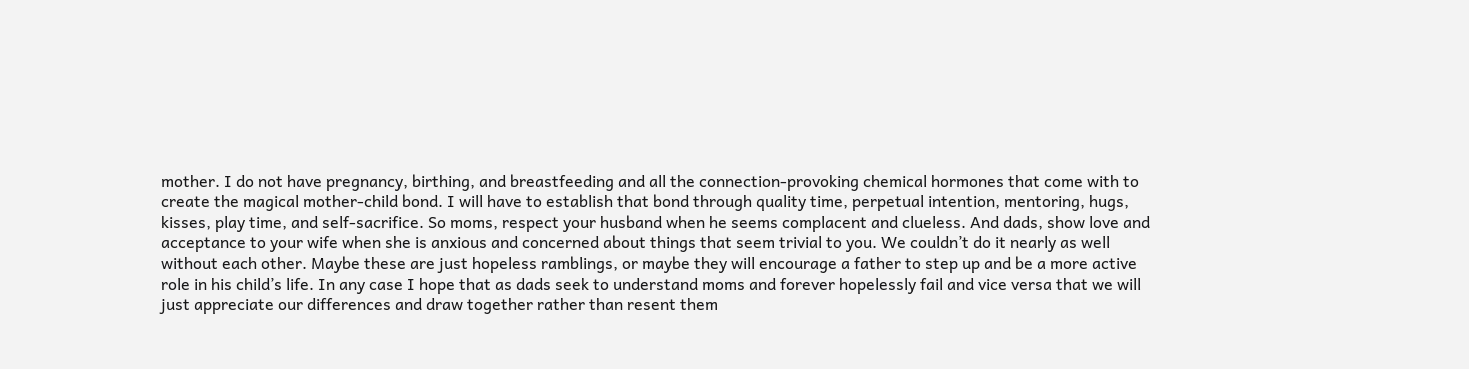mother. I do not have pregnancy, birthing, and breastfeeding and all the connection-provoking chemical hormones that come with to create the magical mother-child bond. I will have to establish that bond through quality time, perpetual intention, mentoring, hugs, kisses, play time, and self-sacrifice. So moms, respect your husband when he seems complacent and clueless. And dads, show love and acceptance to your wife when she is anxious and concerned about things that seem trivial to you. We couldn’t do it nearly as well without each other. Maybe these are just hopeless ramblings, or maybe they will encourage a father to step up and be a more active role in his child’s life. In any case I hope that as dads seek to understand moms and forever hopelessly fail and vice versa that we will just appreciate our differences and draw together rather than resent them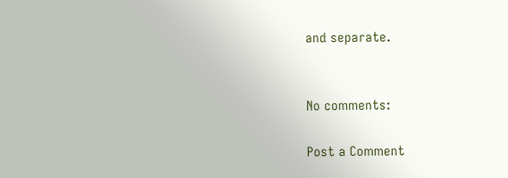and separate.


No comments:

Post a Comment